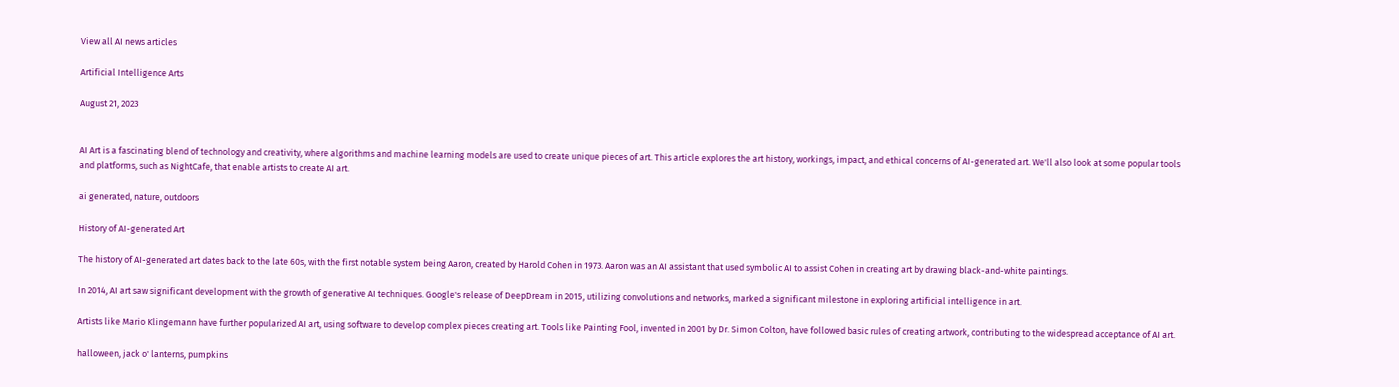View all AI news articles

Artificial Intelligence Arts

August 21, 2023


AI Art is a fascinating blend of technology and creativity, where algorithms and machine learning models are used to create unique pieces of art. This article explores the art history, workings, impact, and ethical concerns of AI-generated art. We'll also look at some popular tools and platforms, such as NightCafe, that enable artists to create AI art.

ai generated, nature, outdoors

History of AI-generated Art

The history of AI-generated art dates back to the late 60s, with the first notable system being Aaron, created by Harold Cohen in 1973. Aaron was an AI assistant that used symbolic AI to assist Cohen in creating art by drawing black-and-white paintings.

In 2014, AI art saw significant development with the growth of generative AI techniques. Google's release of DeepDream in 2015, utilizing convolutions and networks, marked a significant milestone in exploring artificial intelligence in art.

Artists like Mario Klingemann have further popularized AI art, using software to develop complex pieces creating art. Tools like Painting Fool, invented in 2001 by Dr. Simon Colton, have followed basic rules of creating artwork, contributing to the widespread acceptance of AI art.

halloween, jack o' lanterns, pumpkins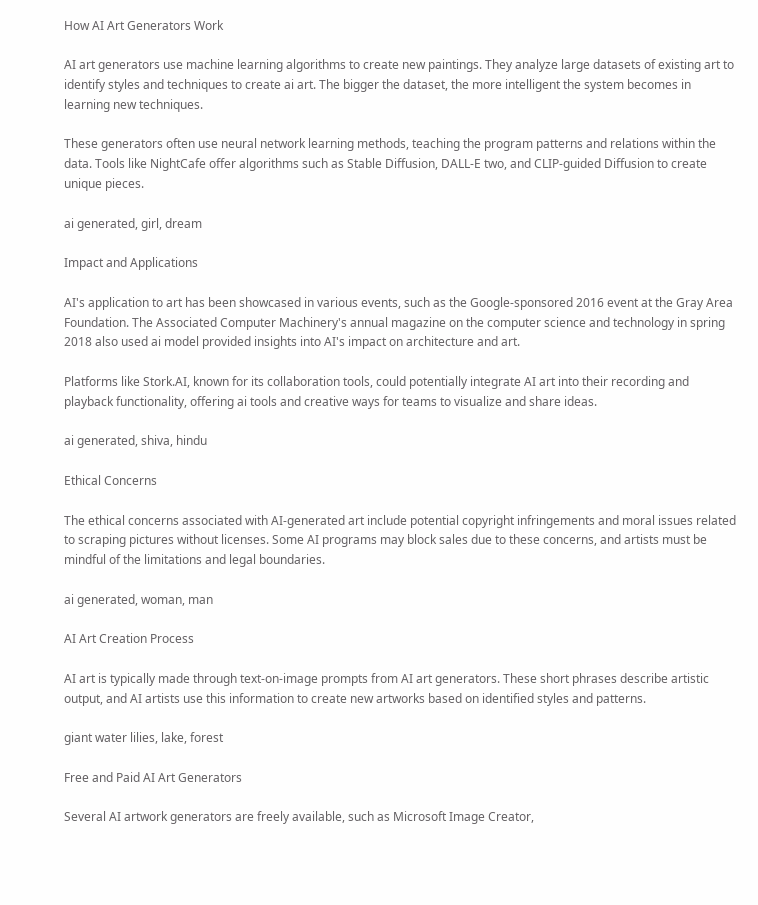How AI Art Generators Work

AI art generators use machine learning algorithms to create new paintings. They analyze large datasets of existing art to identify styles and techniques to create ai art. The bigger the dataset, the more intelligent the system becomes in learning new techniques.

These generators often use neural network learning methods, teaching the program patterns and relations within the data. Tools like NightCafe offer algorithms such as Stable Diffusion, DALL-E two, and CLIP-guided Diffusion to create unique pieces.

ai generated, girl, dream

Impact and Applications

AI's application to art has been showcased in various events, such as the Google-sponsored 2016 event at the Gray Area Foundation. The Associated Computer Machinery's annual magazine on the computer science and technology in spring 2018 also used ai model provided insights into AI's impact on architecture and art.

Platforms like Stork.AI, known for its collaboration tools, could potentially integrate AI art into their recording and playback functionality, offering ai tools and creative ways for teams to visualize and share ideas.

ai generated, shiva, hindu

Ethical Concerns

The ethical concerns associated with AI-generated art include potential copyright infringements and moral issues related to scraping pictures without licenses. Some AI programs may block sales due to these concerns, and artists must be mindful of the limitations and legal boundaries.

ai generated, woman, man

AI Art Creation Process

AI art is typically made through text-on-image prompts from AI art generators. These short phrases describe artistic output, and AI artists use this information to create new artworks based on identified styles and patterns.

giant water lilies, lake, forest

Free and Paid AI Art Generators

Several AI artwork generators are freely available, such as Microsoft Image Creator,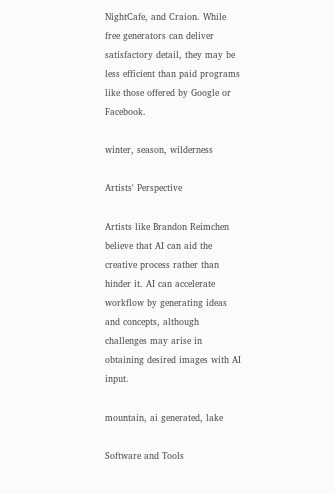NightCafe, and Craion. While free generators can deliver satisfactory detail, they may be less efficient than paid programs like those offered by Google or Facebook.

winter, season, wilderness

Artists' Perspective

Artists like Brandon Reimchen believe that AI can aid the creative process rather than hinder it. AI can accelerate workflow by generating ideas and concepts, although challenges may arise in obtaining desired images with AI input.

mountain, ai generated, lake

Software and Tools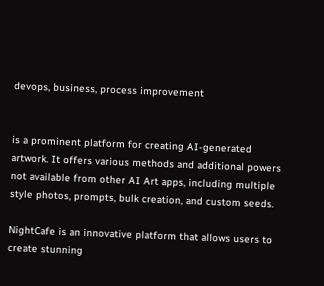devops, business, process improvement


is a prominent platform for creating AI-generated artwork. It offers various methods and additional powers not available from other AI Art apps, including multiple style photos, prompts, bulk creation, and custom seeds.

NightCafe is an innovative platform that allows users to create stunning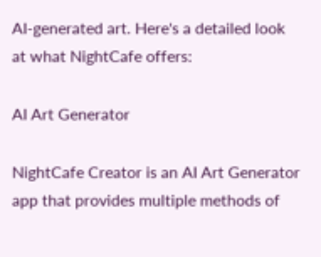AI-generated art. Here's a detailed look at what NightCafe offers:

AI Art Generator

NightCafe Creator is an AI Art Generator app that provides multiple methods of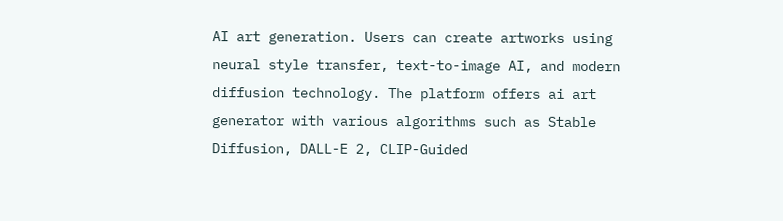AI art generation. Users can create artworks using neural style transfer, text-to-image AI, and modern diffusion technology. The platform offers ai art generator with various algorithms such as Stable Diffusion, DALL-E 2, CLIP-Guided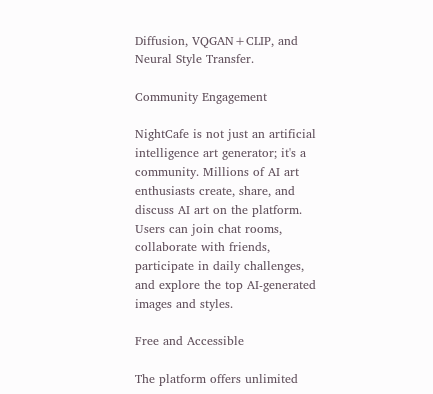Diffusion, VQGAN+CLIP, and Neural Style Transfer.

Community Engagement

NightCafe is not just an artificial intelligence art generator; it's a community. Millions of AI art enthusiasts create, share, and discuss AI art on the platform. Users can join chat rooms, collaborate with friends, participate in daily challenges, and explore the top AI-generated images and styles.

Free and Accessible

The platform offers unlimited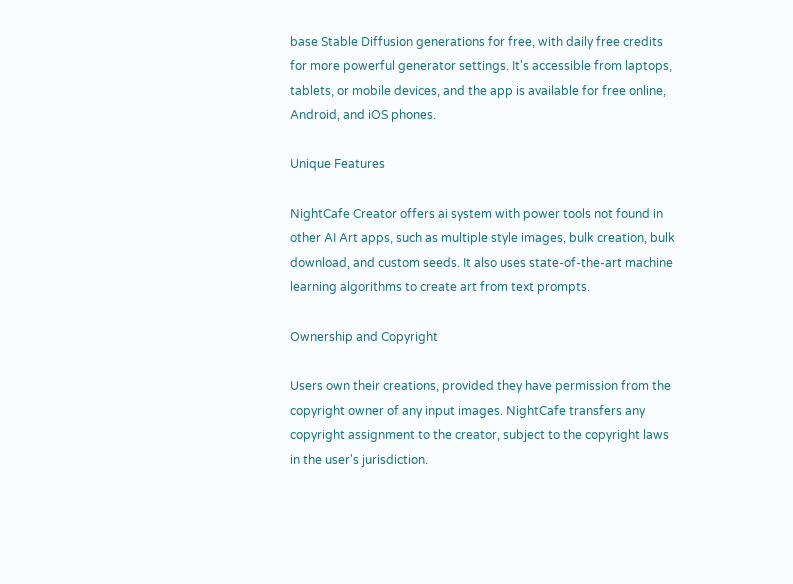base Stable Diffusion generations for free, with daily free credits for more powerful generator settings. It's accessible from laptops, tablets, or mobile devices, and the app is available for free online, Android, and iOS phones.

Unique Features

NightCafe Creator offers ai system with power tools not found in other AI Art apps, such as multiple style images, bulk creation, bulk download, and custom seeds. It also uses state-of-the-art machine learning algorithms to create art from text prompts.

Ownership and Copyright

Users own their creations, provided they have permission from the copyright owner of any input images. NightCafe transfers any copyright assignment to the creator, subject to the copyright laws in the user's jurisdiction.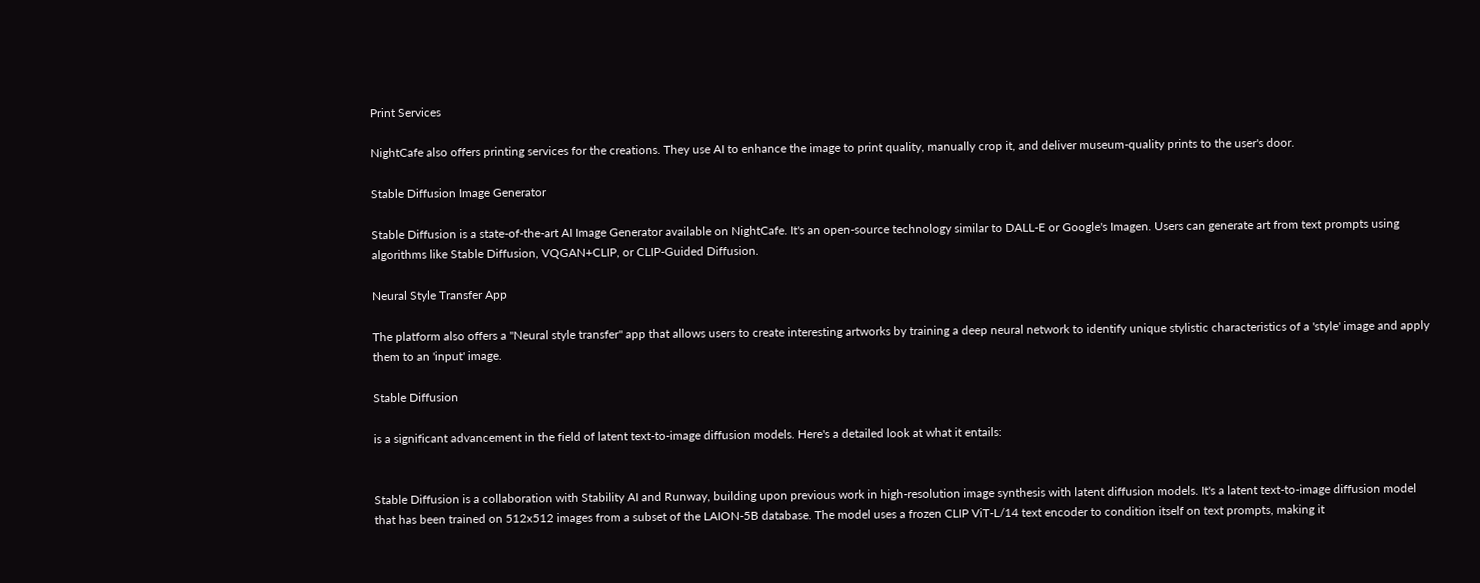Print Services

NightCafe also offers printing services for the creations. They use AI to enhance the image to print quality, manually crop it, and deliver museum-quality prints to the user's door.

Stable Diffusion Image Generator

Stable Diffusion is a state-of-the-art AI Image Generator available on NightCafe. It's an open-source technology similar to DALL-E or Google's Imagen. Users can generate art from text prompts using algorithms like Stable Diffusion, VQGAN+CLIP, or CLIP-Guided Diffusion.

Neural Style Transfer App

The platform also offers a "Neural style transfer" app that allows users to create interesting artworks by training a deep neural network to identify unique stylistic characteristics of a 'style' image and apply them to an 'input' image.

Stable Diffusion

is a significant advancement in the field of latent text-to-image diffusion models. Here's a detailed look at what it entails:


Stable Diffusion is a collaboration with Stability AI and Runway, building upon previous work in high-resolution image synthesis with latent diffusion models. It's a latent text-to-image diffusion model that has been trained on 512x512 images from a subset of the LAION-5B database. The model uses a frozen CLIP ViT-L/14 text encoder to condition itself on text prompts, making it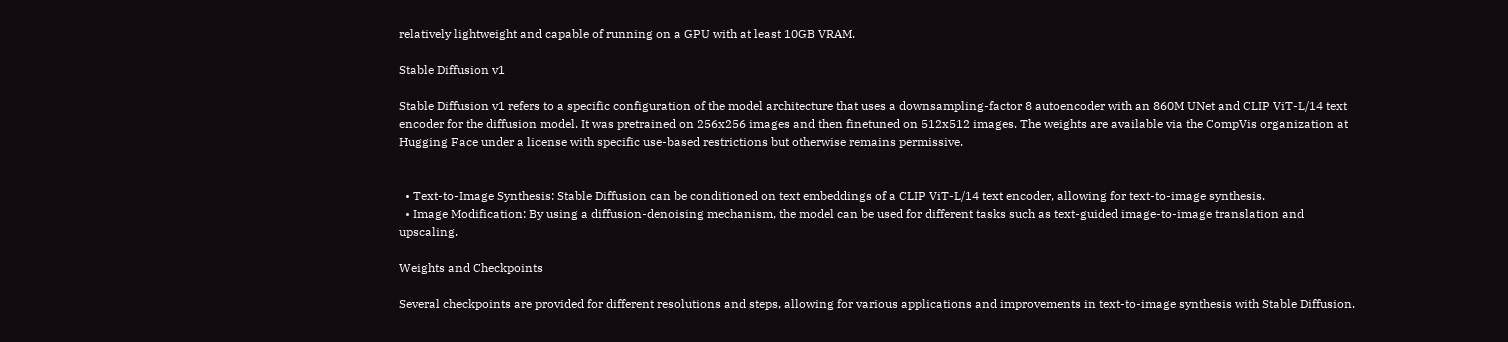relatively lightweight and capable of running on a GPU with at least 10GB VRAM.

Stable Diffusion v1

Stable Diffusion v1 refers to a specific configuration of the model architecture that uses a downsampling-factor 8 autoencoder with an 860M UNet and CLIP ViT-L/14 text encoder for the diffusion model. It was pretrained on 256x256 images and then finetuned on 512x512 images. The weights are available via the CompVis organization at Hugging Face under a license with specific use-based restrictions but otherwise remains permissive.


  • Text-to-Image Synthesis: Stable Diffusion can be conditioned on text embeddings of a CLIP ViT-L/14 text encoder, allowing for text-to-image synthesis.
  • Image Modification: By using a diffusion-denoising mechanism, the model can be used for different tasks such as text-guided image-to-image translation and upscaling.

Weights and Checkpoints

Several checkpoints are provided for different resolutions and steps, allowing for various applications and improvements in text-to-image synthesis with Stable Diffusion.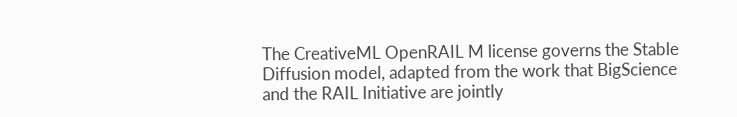The CreativeML OpenRAIL M license governs the Stable Diffusion model, adapted from the work that BigScience and the RAIL Initiative are jointly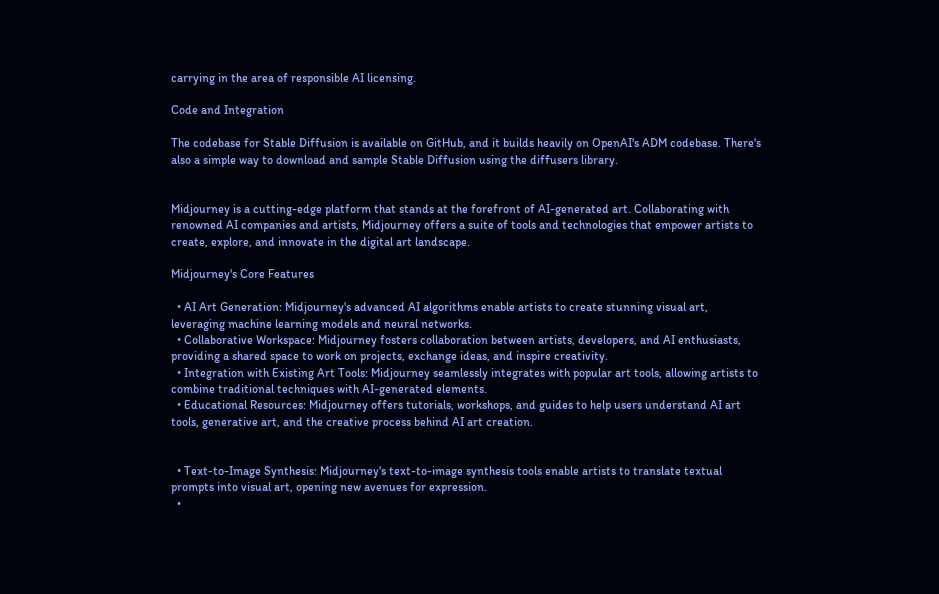carrying in the area of responsible AI licensing.

Code and Integration

The codebase for Stable Diffusion is available on GitHub, and it builds heavily on OpenAI's ADM codebase. There's also a simple way to download and sample Stable Diffusion using the diffusers library.


Midjourney is a cutting-edge platform that stands at the forefront of AI-generated art. Collaborating with renowned AI companies and artists, Midjourney offers a suite of tools and technologies that empower artists to create, explore, and innovate in the digital art landscape.

Midjourney's Core Features

  • AI Art Generation: Midjourney's advanced AI algorithms enable artists to create stunning visual art, leveraging machine learning models and neural networks.
  • Collaborative Workspace: Midjourney fosters collaboration between artists, developers, and AI enthusiasts, providing a shared space to work on projects, exchange ideas, and inspire creativity.
  • Integration with Existing Art Tools: Midjourney seamlessly integrates with popular art tools, allowing artists to combine traditional techniques with AI-generated elements.
  • Educational Resources: Midjourney offers tutorials, workshops, and guides to help users understand AI art tools, generative art, and the creative process behind AI art creation.


  • Text-to-Image Synthesis: Midjourney's text-to-image synthesis tools enable artists to translate textual prompts into visual art, opening new avenues for expression.
  •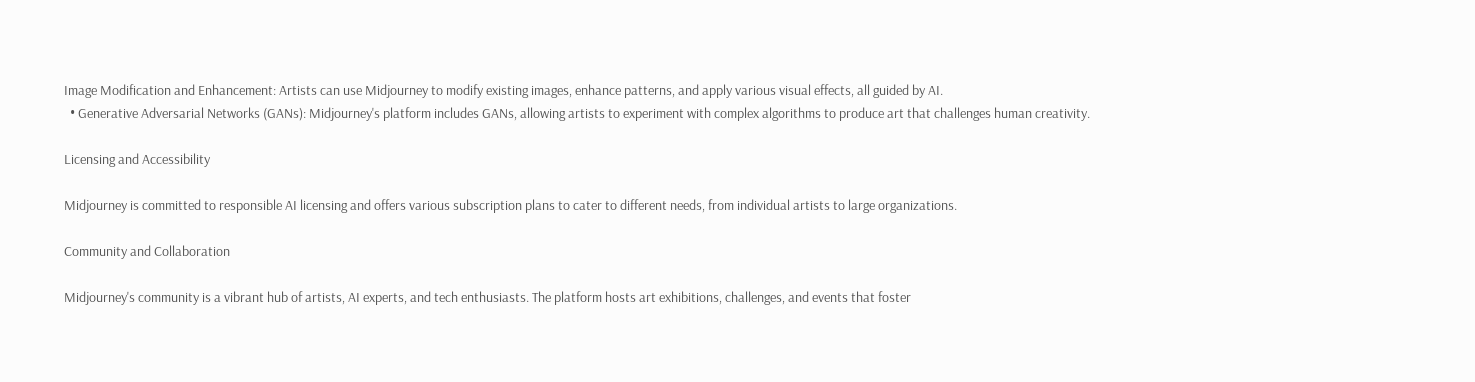Image Modification and Enhancement: Artists can use Midjourney to modify existing images, enhance patterns, and apply various visual effects, all guided by AI.
  • Generative Adversarial Networks (GANs): Midjourney's platform includes GANs, allowing artists to experiment with complex algorithms to produce art that challenges human creativity.

Licensing and Accessibility

Midjourney is committed to responsible AI licensing and offers various subscription plans to cater to different needs, from individual artists to large organizations.

Community and Collaboration

Midjourney's community is a vibrant hub of artists, AI experts, and tech enthusiasts. The platform hosts art exhibitions, challenges, and events that foster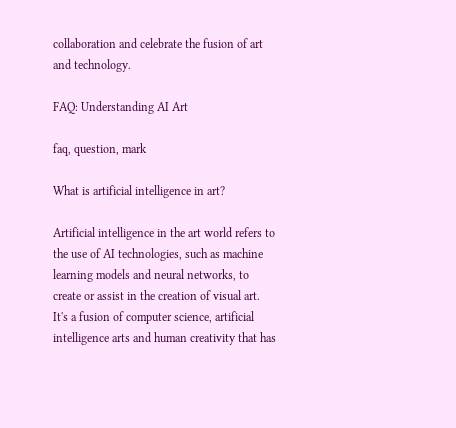collaboration and celebrate the fusion of art and technology.

FAQ: Understanding AI Art

faq, question, mark

What is artificial intelligence in art?

Artificial intelligence in the art world refers to the use of AI technologies, such as machine learning models and neural networks, to create or assist in the creation of visual art. It's a fusion of computer science, artificial intelligence arts and human creativity that has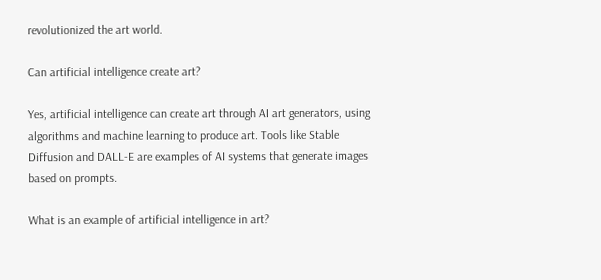revolutionized the art world.

Can artificial intelligence create art?

Yes, artificial intelligence can create art through AI art generators, using algorithms and machine learning to produce art. Tools like Stable Diffusion and DALL-E are examples of AI systems that generate images based on prompts.

What is an example of artificial intelligence in art?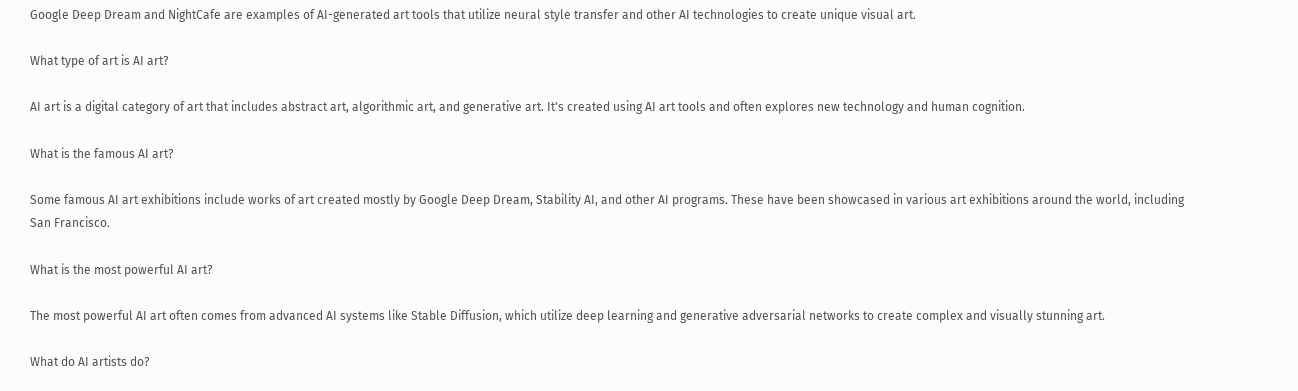Google Deep Dream and NightCafe are examples of AI-generated art tools that utilize neural style transfer and other AI technologies to create unique visual art.

What type of art is AI art?

AI art is a digital category of art that includes abstract art, algorithmic art, and generative art. It's created using AI art tools and often explores new technology and human cognition.

What is the famous AI art?

Some famous AI art exhibitions include works of art created mostly by Google Deep Dream, Stability AI, and other AI programs. These have been showcased in various art exhibitions around the world, including San Francisco.

What is the most powerful AI art?

The most powerful AI art often comes from advanced AI systems like Stable Diffusion, which utilize deep learning and generative adversarial networks to create complex and visually stunning art.

What do AI artists do?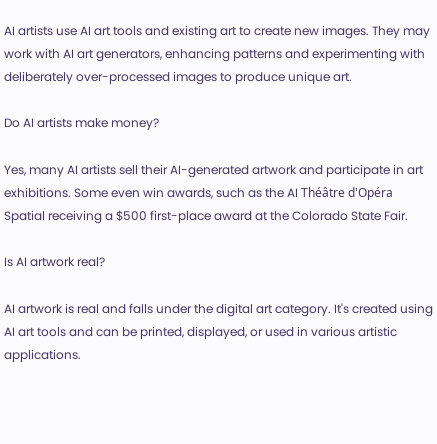AI artists use AI art tools and existing art to create new images. They may work with AI art generators, enhancing patterns and experimenting with deliberately over-processed images to produce unique art.

Do AI artists make money?

Yes, many AI artists sell their AI-generated artwork and participate in art exhibitions. Some even win awards, such as the AI Théâtre d'Opéra Spatial receiving a $500 first-place award at the Colorado State Fair.

Is AI artwork real?

AI artwork is real and falls under the digital art category. It's created using AI art tools and can be printed, displayed, or used in various artistic applications.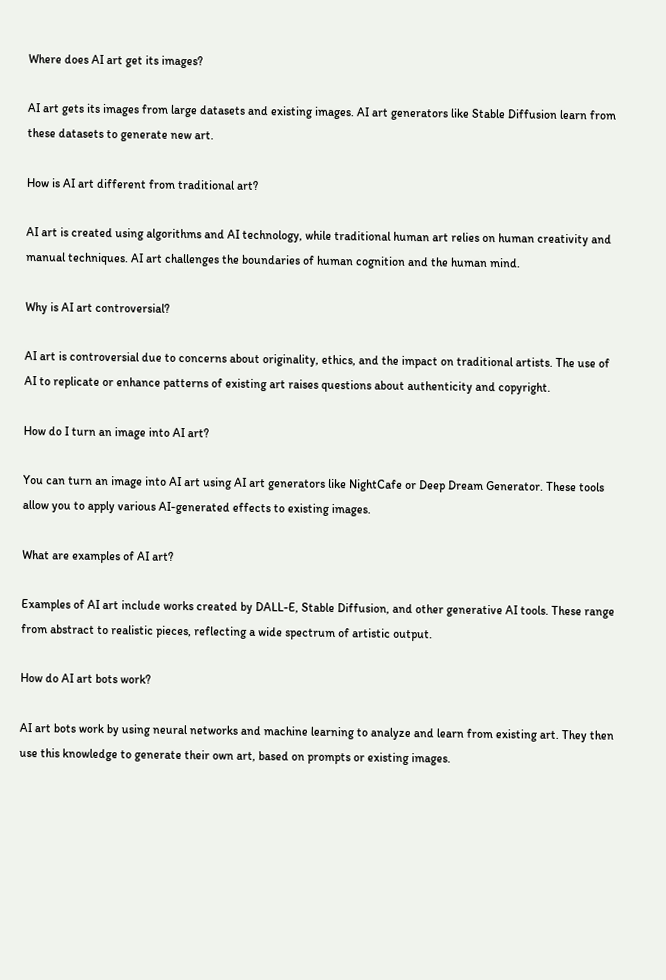Where does AI art get its images?

AI art gets its images from large datasets and existing images. AI art generators like Stable Diffusion learn from these datasets to generate new art.

How is AI art different from traditional art?

AI art is created using algorithms and AI technology, while traditional human art relies on human creativity and manual techniques. AI art challenges the boundaries of human cognition and the human mind.

Why is AI art controversial?

AI art is controversial due to concerns about originality, ethics, and the impact on traditional artists. The use of AI to replicate or enhance patterns of existing art raises questions about authenticity and copyright.

How do I turn an image into AI art?

You can turn an image into AI art using AI art generators like NightCafe or Deep Dream Generator. These tools allow you to apply various AI-generated effects to existing images.

What are examples of AI art?

Examples of AI art include works created by DALL-E, Stable Diffusion, and other generative AI tools. These range from abstract to realistic pieces, reflecting a wide spectrum of artistic output.

How do AI art bots work?

AI art bots work by using neural networks and machine learning to analyze and learn from existing art. They then use this knowledge to generate their own art, based on prompts or existing images.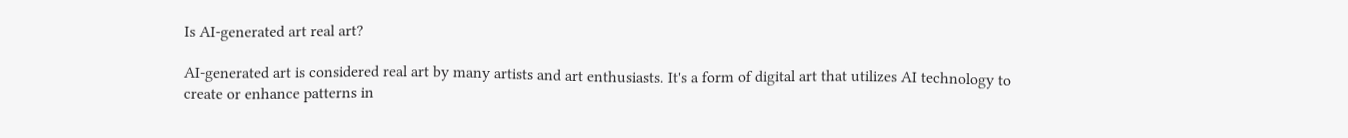Is AI-generated art real art?

AI-generated art is considered real art by many artists and art enthusiasts. It's a form of digital art that utilizes AI technology to create or enhance patterns in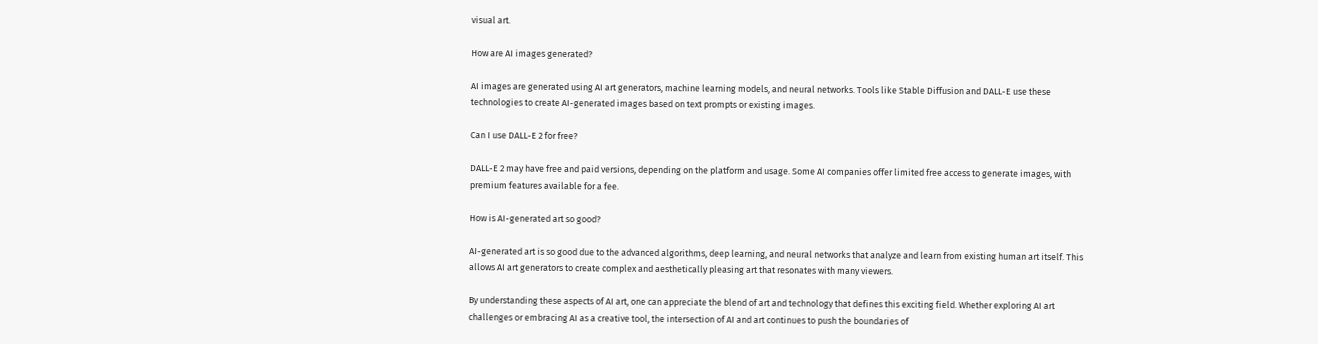visual art.

How are AI images generated?

AI images are generated using AI art generators, machine learning models, and neural networks. Tools like Stable Diffusion and DALL-E use these technologies to create AI-generated images based on text prompts or existing images.

Can I use DALL-E 2 for free?

DALL-E 2 may have free and paid versions, depending on the platform and usage. Some AI companies offer limited free access to generate images, with premium features available for a fee.

How is AI-generated art so good?

AI-generated art is so good due to the advanced algorithms, deep learning, and neural networks that analyze and learn from existing human art itself. This allows AI art generators to create complex and aesthetically pleasing art that resonates with many viewers.

By understanding these aspects of AI art, one can appreciate the blend of art and technology that defines this exciting field. Whether exploring AI art challenges or embracing AI as a creative tool, the intersection of AI and art continues to push the boundaries of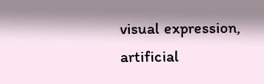visual expression, artificial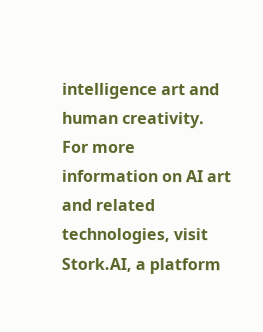intelligence art and human creativity. For more information on AI art and related technologies, visit Stork.AI, a platform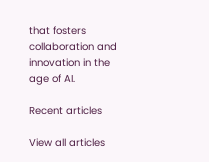that fosters collaboration and innovation in the age of AI.

Recent articles

View all articles